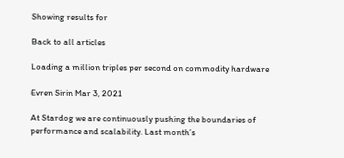Showing results for

Back to all articles

Loading a million triples per second on commodity hardware

Evren Sirin Mar 3, 2021

At Stardog we are continuously pushing the boundaries of performance and scalability. Last month’s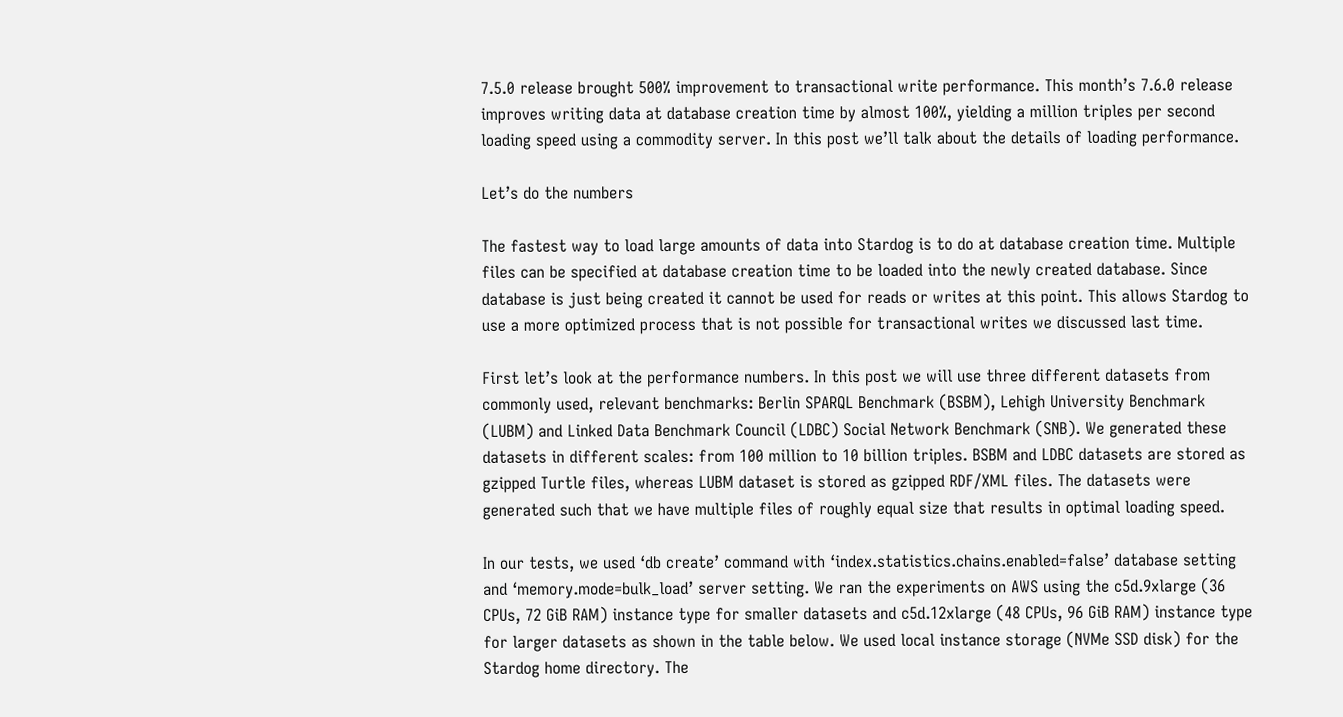7.5.0 release brought 500% improvement to transactional write performance. This month’s 7.6.0 release improves writing data at database creation time by almost 100%, yielding a million triples per second loading speed using a commodity server. In this post we’ll talk about the details of loading performance.

Let’s do the numbers

The fastest way to load large amounts of data into Stardog is to do at database creation time. Multiple files can be specified at database creation time to be loaded into the newly created database. Since database is just being created it cannot be used for reads or writes at this point. This allows Stardog to use a more optimized process that is not possible for transactional writes we discussed last time.

First let’s look at the performance numbers. In this post we will use three different datasets from commonly used, relevant benchmarks: Berlin SPARQL Benchmark (BSBM), Lehigh University Benchmark (LUBM) and Linked Data Benchmark Council (LDBC) Social Network Benchmark (SNB). We generated these datasets in different scales: from 100 million to 10 billion triples. BSBM and LDBC datasets are stored as gzipped Turtle files, whereas LUBM dataset is stored as gzipped RDF/XML files. The datasets were generated such that we have multiple files of roughly equal size that results in optimal loading speed.

In our tests, we used ‘db create’ command with ‘index.statistics.chains.enabled=false’ database setting and ‘memory.mode=bulk_load’ server setting. We ran the experiments on AWS using the c5d.9xlarge (36 CPUs, 72 GiB RAM) instance type for smaller datasets and c5d.12xlarge (48 CPUs, 96 GiB RAM) instance type for larger datasets as shown in the table below. We used local instance storage (NVMe SSD disk) for the Stardog home directory. The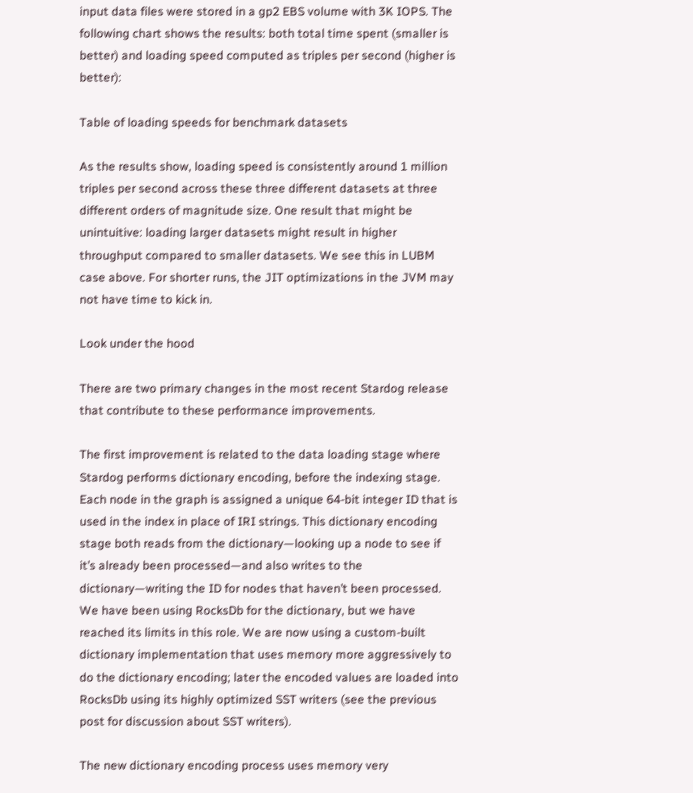input data files were stored in a gp2 EBS volume with 3K IOPS. The following chart shows the results: both total time spent (smaller is better) and loading speed computed as triples per second (higher is better):

Table of loading speeds for benchmark datasets

As the results show, loading speed is consistently around 1 million triples per second across these three different datasets at three different orders of magnitude size. One result that might be unintuitive: loading larger datasets might result in higher throughput compared to smaller datasets. We see this in LUBM case above. For shorter runs, the JIT optimizations in the JVM may not have time to kick in.

Look under the hood

There are two primary changes in the most recent Stardog release that contribute to these performance improvements.

The first improvement is related to the data loading stage where Stardog performs dictionary encoding, before the indexing stage. Each node in the graph is assigned a unique 64-bit integer ID that is used in the index in place of IRI strings. This dictionary encoding stage both reads from the dictionary—looking up a node to see if it’s already been processed—and also writes to the dictionary—writing the ID for nodes that haven’t been processed. We have been using RocksDb for the dictionary, but we have reached its limits in this role. We are now using a custom-built dictionary implementation that uses memory more aggressively to do the dictionary encoding; later the encoded values are loaded into RocksDb using its highly optimized SST writers (see the previous post for discussion about SST writers).

The new dictionary encoding process uses memory very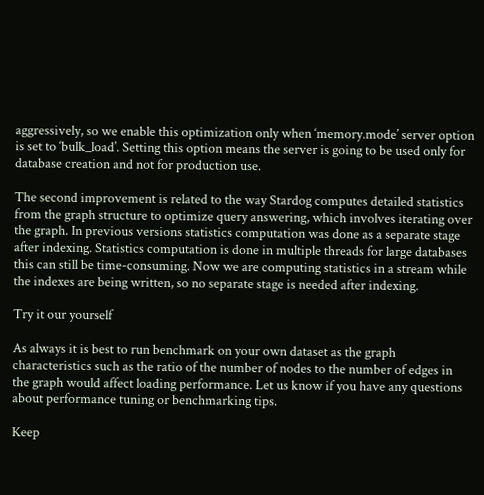aggressively, so we enable this optimization only when ‘memory.mode’ server option is set to ‘bulk_load’. Setting this option means the server is going to be used only for database creation and not for production use.

The second improvement is related to the way Stardog computes detailed statistics from the graph structure to optimize query answering, which involves iterating over the graph. In previous versions statistics computation was done as a separate stage after indexing. Statistics computation is done in multiple threads for large databases this can still be time-consuming. Now we are computing statistics in a stream while the indexes are being written, so no separate stage is needed after indexing.

Try it our yourself

As always it is best to run benchmark on your own dataset as the graph characteristics such as the ratio of the number of nodes to the number of edges in the graph would affect loading performance. Let us know if you have any questions about performance tuning or benchmarking tips.

Keep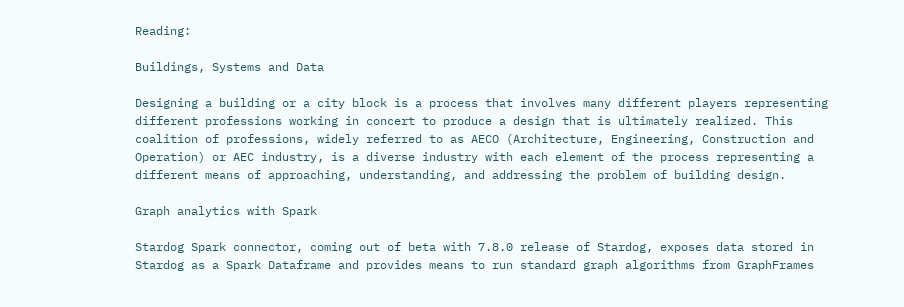Reading:

Buildings, Systems and Data

Designing a building or a city block is a process that involves many different players representing different professions working in concert to produce a design that is ultimately realized. This coalition of professions, widely referred to as AECO (Architecture, Engineering, Construction and Operation) or AEC industry, is a diverse industry with each element of the process representing a different means of approaching, understanding, and addressing the problem of building design.

Graph analytics with Spark

Stardog Spark connector, coming out of beta with 7.8.0 release of Stardog, exposes data stored in Stardog as a Spark Dataframe and provides means to run standard graph algorithms from GraphFrames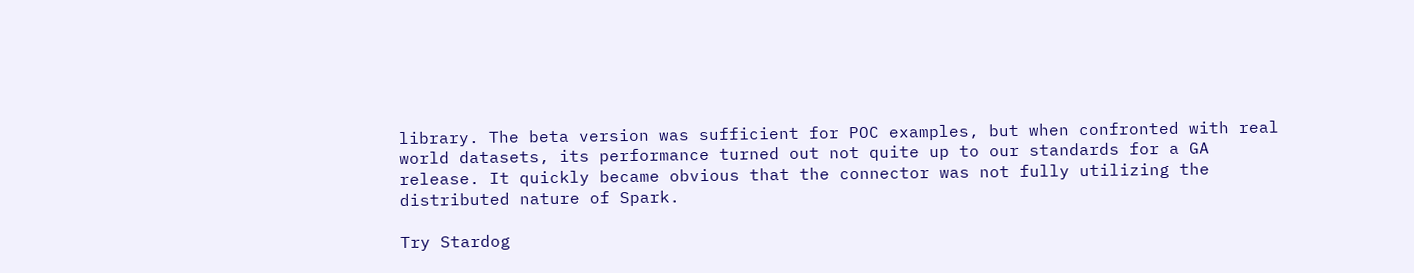library. The beta version was sufficient for POC examples, but when confronted with real world datasets, its performance turned out not quite up to our standards for a GA release. It quickly became obvious that the connector was not fully utilizing the distributed nature of Spark.

Try Stardog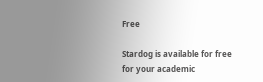Free

Stardog is available for free for your academic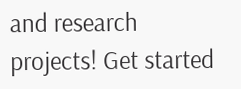and research projects! Get started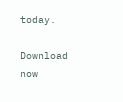today.

Download now